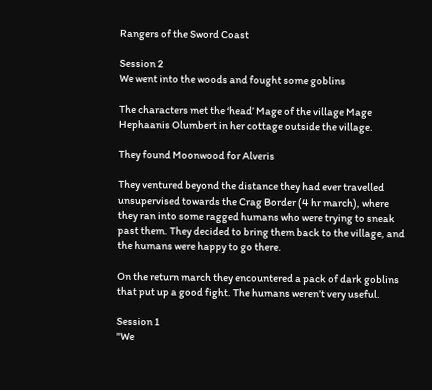Rangers of the Sword Coast

Session 2
We went into the woods and fought some goblins

The characters met the ‘head’ Mage of the village Mage Hephaanis Olumbert in her cottage outside the village.

They found Moonwood for Alveris

They ventured beyond the distance they had ever travelled unsupervised towards the Crag Border (4 hr march), where they ran into some ragged humans who were trying to sneak past them. They decided to bring them back to the village, and the humans were happy to go there.

On the return march they encountered a pack of dark goblins that put up a good fight. The humans weren’t very useful.

Session 1
"We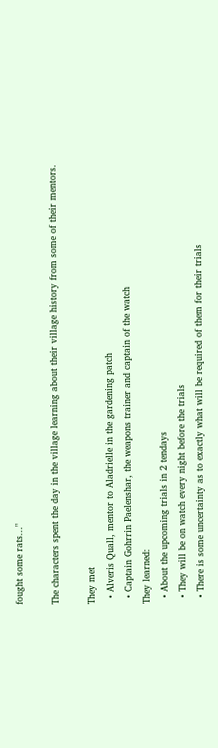fought some rats..."

The characters spent the day in the village learning about their village history from some of their mentors.

They met
  • Alveris Quall, mentor to Aladrielle in the gardening patch
  • Captain Gohrrin Paelenshar, the weapons trainer and captain of the watch
They learned:
  • About the upcoming trials in 2 tendays
  • They will be on watch every night before the trials
  • There is some uncertainty as to exactly what will be required of them for their trials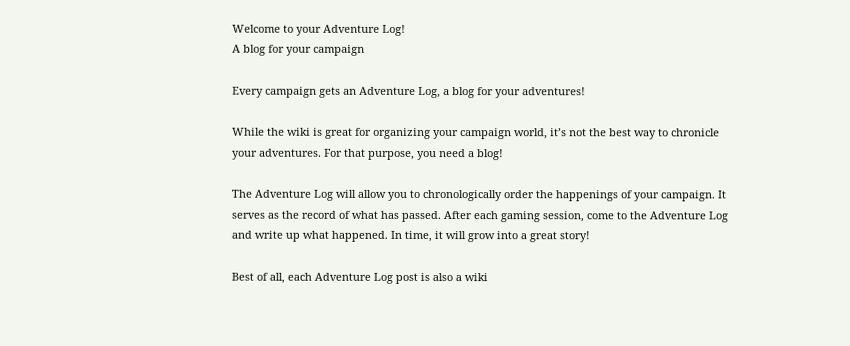Welcome to your Adventure Log!
A blog for your campaign

Every campaign gets an Adventure Log, a blog for your adventures!

While the wiki is great for organizing your campaign world, it’s not the best way to chronicle your adventures. For that purpose, you need a blog!

The Adventure Log will allow you to chronologically order the happenings of your campaign. It serves as the record of what has passed. After each gaming session, come to the Adventure Log and write up what happened. In time, it will grow into a great story!

Best of all, each Adventure Log post is also a wiki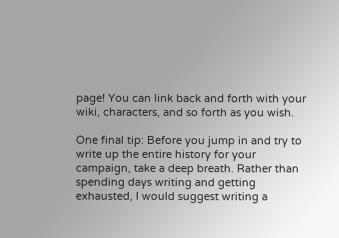page! You can link back and forth with your wiki, characters, and so forth as you wish.

One final tip: Before you jump in and try to write up the entire history for your campaign, take a deep breath. Rather than spending days writing and getting exhausted, I would suggest writing a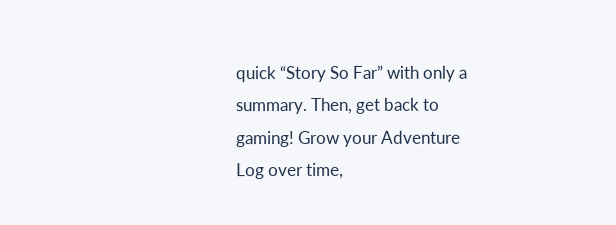quick “Story So Far” with only a summary. Then, get back to gaming! Grow your Adventure Log over time,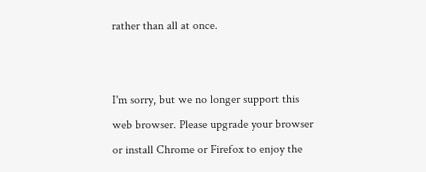rather than all at once.


I'm sorry, but we no longer support this web browser. Please upgrade your browser or install Chrome or Firefox to enjoy the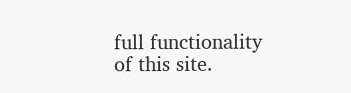full functionality of this site.